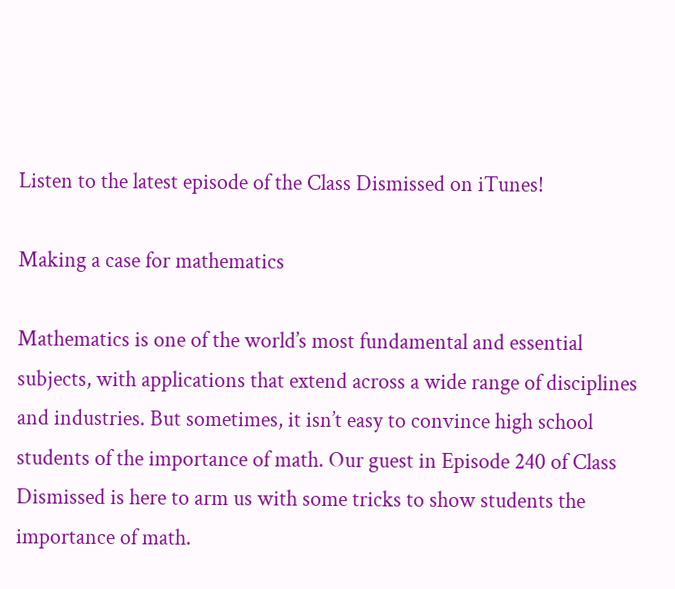Listen to the latest episode of the Class Dismissed on iTunes!

Making a case for mathematics

Mathematics is one of the world’s most fundamental and essential subjects, with applications that extend across a wide range of disciplines and industries. But sometimes, it isn’t easy to convince high school students of the importance of math. Our guest in Episode 240 of Class Dismissed is here to arm us with some tricks to show students the importance of math.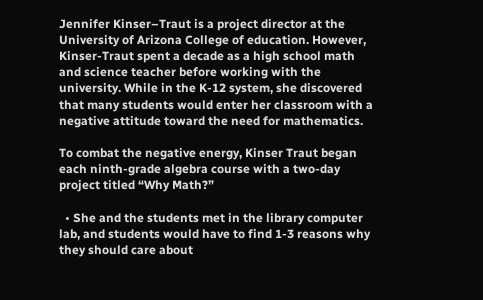Jennifer Kinser–Traut is a project director at the University of Arizona College of education. However, Kinser-Traut spent a decade as a high school math and science teacher before working with the university. While in the K-12 system, she discovered that many students would enter her classroom with a negative attitude toward the need for mathematics.

To combat the negative energy, Kinser Traut began each ninth-grade algebra course with a two-day project titled “Why Math?”

  • She and the students met in the library computer lab, and students would have to find 1-3 reasons why they should care about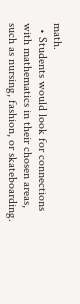math.
  • Students would look for connections with mathematics in their chosen areas, such as nursing, fashion, or skateboarding.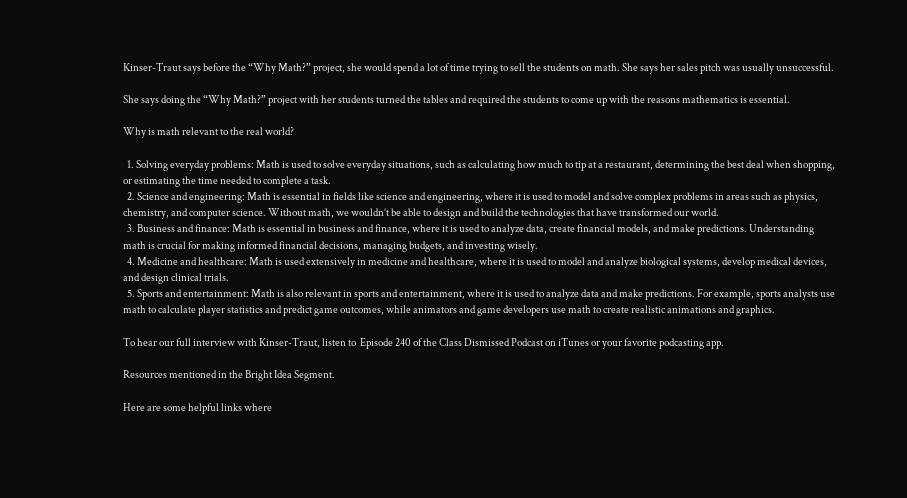Kinser-Traut says before the “Why Math?” project, she would spend a lot of time trying to sell the students on math. She says her sales pitch was usually unsuccessful.

She says doing the “Why Math?” project with her students turned the tables and required the students to come up with the reasons mathematics is essential.

Why is math relevant to the real world?

  1. Solving everyday problems: Math is used to solve everyday situations, such as calculating how much to tip at a restaurant, determining the best deal when shopping, or estimating the time needed to complete a task.
  2. Science and engineering: Math is essential in fields like science and engineering, where it is used to model and solve complex problems in areas such as physics, chemistry, and computer science. Without math, we wouldn’t be able to design and build the technologies that have transformed our world.
  3. Business and finance: Math is essential in business and finance, where it is used to analyze data, create financial models, and make predictions. Understanding math is crucial for making informed financial decisions, managing budgets, and investing wisely.
  4. Medicine and healthcare: Math is used extensively in medicine and healthcare, where it is used to model and analyze biological systems, develop medical devices, and design clinical trials.
  5. Sports and entertainment: Math is also relevant in sports and entertainment, where it is used to analyze data and make predictions. For example, sports analysts use math to calculate player statistics and predict game outcomes, while animators and game developers use math to create realistic animations and graphics.

To hear our full interview with Kinser-Traut, listen to  Episode 240 of the Class Dismissed Podcast on iTunes or your favorite podcasting app.

Resources mentioned in the Bright Idea Segment.

Here are some helpful links where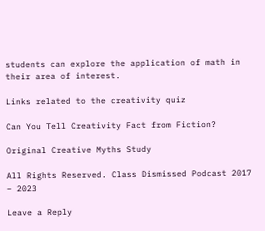students can explore the application of math in their area of interest.

Links related to the creativity quiz

Can You Tell Creativity Fact from Fiction?

Original Creative Myths Study

All Rights Reserved. Class Dismissed Podcast 2017 – 2023

Leave a Reply